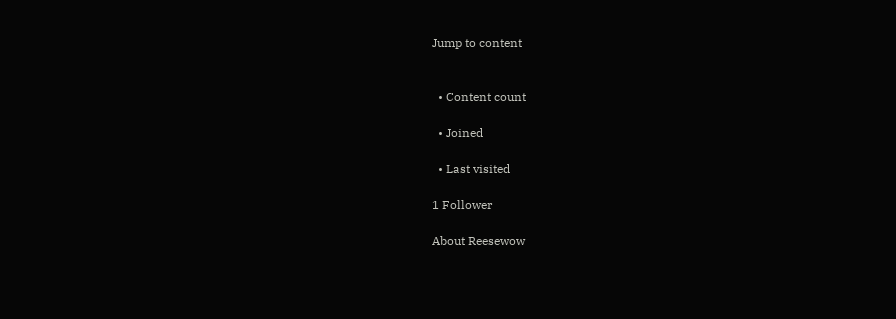Jump to content


  • Content count

  • Joined

  • Last visited

1 Follower

About Reesewow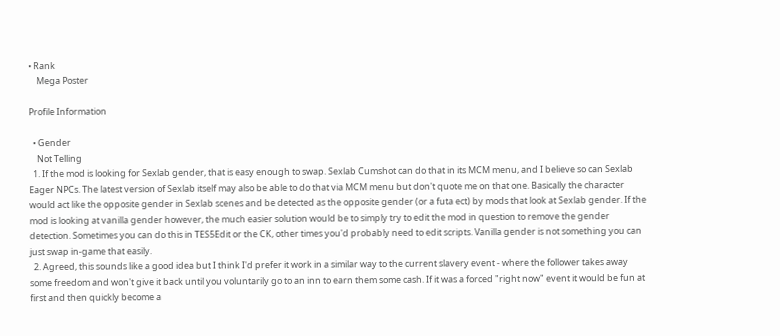• Rank
    Mega Poster

Profile Information

  • Gender
    Not Telling
  1. If the mod is looking for Sexlab gender, that is easy enough to swap. Sexlab Cumshot can do that in its MCM menu, and I believe so can Sexlab Eager NPCs. The latest version of Sexlab itself may also be able to do that via MCM menu but don't quote me on that one. Basically the character would act like the opposite gender in Sexlab scenes and be detected as the opposite gender (or a futa ect) by mods that look at Sexlab gender. If the mod is looking at vanilla gender however, the much easier solution would be to simply try to edit the mod in question to remove the gender detection. Sometimes you can do this in TES5Edit or the CK, other times you'd probably need to edit scripts. Vanilla gender is not something you can just swap in-game that easily.
  2. Agreed, this sounds like a good idea but I think I'd prefer it work in a similar way to the current slavery event - where the follower takes away some freedom and won't give it back until you voluntarily go to an inn to earn them some cash. If it was a forced "right now" event it would be fun at first and then quickly become a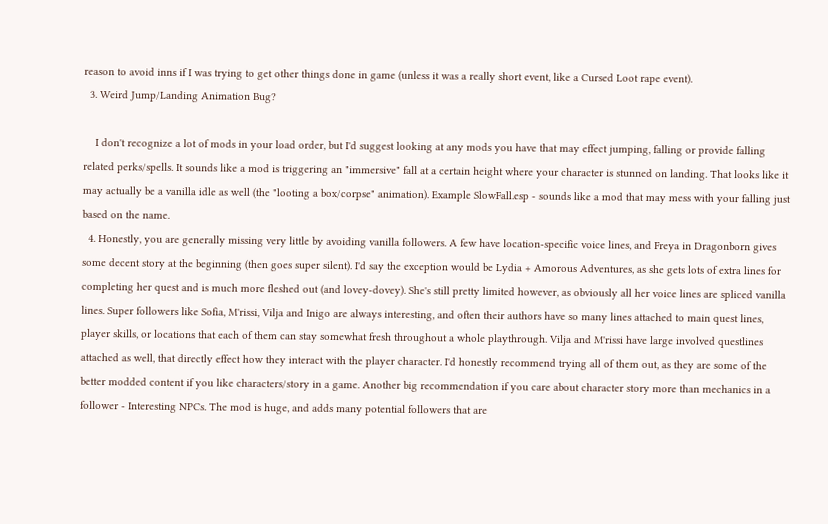reason to avoid inns if I was trying to get other things done in game (unless it was a really short event, like a Cursed Loot rape event).
  3. Weird Jump/Landing Animation Bug?

    I don't recognize a lot of mods in your load order, but I'd suggest looking at any mods you have that may effect jumping, falling or provide falling related perks/spells. It sounds like a mod is triggering an "immersive" fall at a certain height where your character is stunned on landing. That looks like it may actually be a vanilla idle as well (the "looting a box/corpse" animation). Example SlowFall.esp - sounds like a mod that may mess with your falling just based on the name.
  4. Honestly, you are generally missing very little by avoiding vanilla followers. A few have location-specific voice lines, and Freya in Dragonborn gives some decent story at the beginning (then goes super silent). I'd say the exception would be Lydia + Amorous Adventures, as she gets lots of extra lines for completing her quest and is much more fleshed out (and lovey-dovey). She's still pretty limited however, as obviously all her voice lines are spliced vanilla lines. Super followers like Sofia, M'rissi, Vilja and Inigo are always interesting, and often their authors have so many lines attached to main quest lines, player skills, or locations that each of them can stay somewhat fresh throughout a whole playthrough. Vilja and M'rissi have large involved questlines attached as well, that directly effect how they interact with the player character. I'd honestly recommend trying all of them out, as they are some of the better modded content if you like characters/story in a game. Another big recommendation if you care about character story more than mechanics in a follower - Interesting NPCs. The mod is huge, and adds many potential followers that are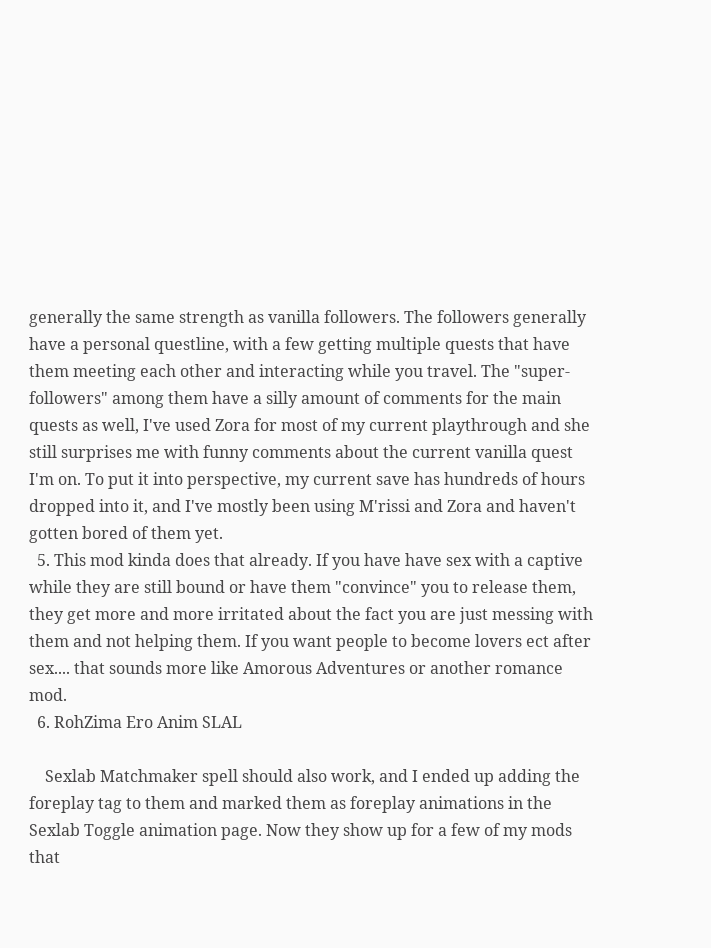generally the same strength as vanilla followers. The followers generally have a personal questline, with a few getting multiple quests that have them meeting each other and interacting while you travel. The "super-followers" among them have a silly amount of comments for the main quests as well, I've used Zora for most of my current playthrough and she still surprises me with funny comments about the current vanilla quest I'm on. To put it into perspective, my current save has hundreds of hours dropped into it, and I've mostly been using M'rissi and Zora and haven't gotten bored of them yet.
  5. This mod kinda does that already. If you have have sex with a captive while they are still bound or have them "convince" you to release them, they get more and more irritated about the fact you are just messing with them and not helping them. If you want people to become lovers ect after sex.... that sounds more like Amorous Adventures or another romance mod.
  6. RohZima Ero Anim SLAL

    Sexlab Matchmaker spell should also work, and I ended up adding the foreplay tag to them and marked them as foreplay animations in the Sexlab Toggle animation page. Now they show up for a few of my mods that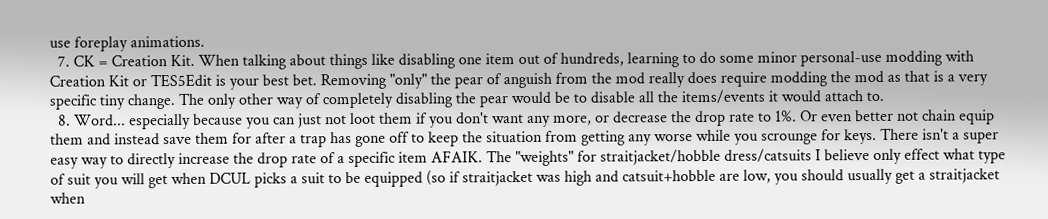use foreplay animations.
  7. CK = Creation Kit. When talking about things like disabling one item out of hundreds, learning to do some minor personal-use modding with Creation Kit or TES5Edit is your best bet. Removing "only" the pear of anguish from the mod really does require modding the mod as that is a very specific tiny change. The only other way of completely disabling the pear would be to disable all the items/events it would attach to.
  8. Word... especially because you can just not loot them if you don't want any more, or decrease the drop rate to 1%. Or even better not chain equip them and instead save them for after a trap has gone off to keep the situation from getting any worse while you scrounge for keys. There isn't a super easy way to directly increase the drop rate of a specific item AFAIK. The "weights" for straitjacket/hobble dress/catsuits I believe only effect what type of suit you will get when DCUL picks a suit to be equipped (so if straitjacket was high and catsuit+hobble are low, you should usually get a straitjacket when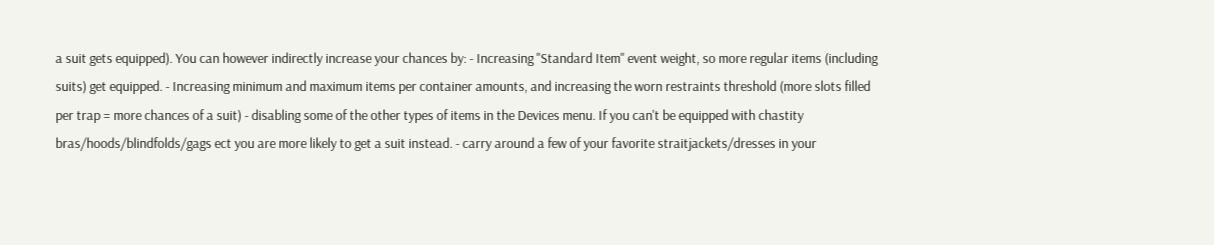a suit gets equipped). You can however indirectly increase your chances by: - Increasing "Standard Item" event weight, so more regular items (including suits) get equipped. - Increasing minimum and maximum items per container amounts, and increasing the worn restraints threshold (more slots filled per trap = more chances of a suit) - disabling some of the other types of items in the Devices menu. If you can't be equipped with chastity bras/hoods/blindfolds/gags ect you are more likely to get a suit instead. - carry around a few of your favorite straitjackets/dresses in your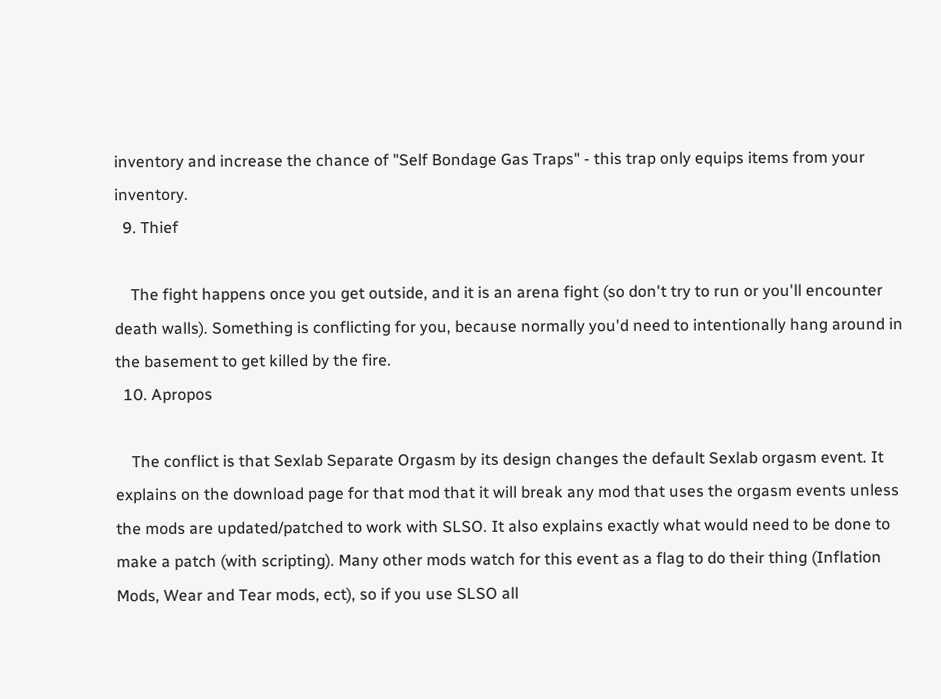inventory and increase the chance of "Self Bondage Gas Traps" - this trap only equips items from your inventory.
  9. Thief

    The fight happens once you get outside, and it is an arena fight (so don't try to run or you'll encounter death walls). Something is conflicting for you, because normally you'd need to intentionally hang around in the basement to get killed by the fire.
  10. Apropos

    The conflict is that Sexlab Separate Orgasm by its design changes the default Sexlab orgasm event. It explains on the download page for that mod that it will break any mod that uses the orgasm events unless the mods are updated/patched to work with SLSO. It also explains exactly what would need to be done to make a patch (with scripting). Many other mods watch for this event as a flag to do their thing (Inflation Mods, Wear and Tear mods, ect), so if you use SLSO all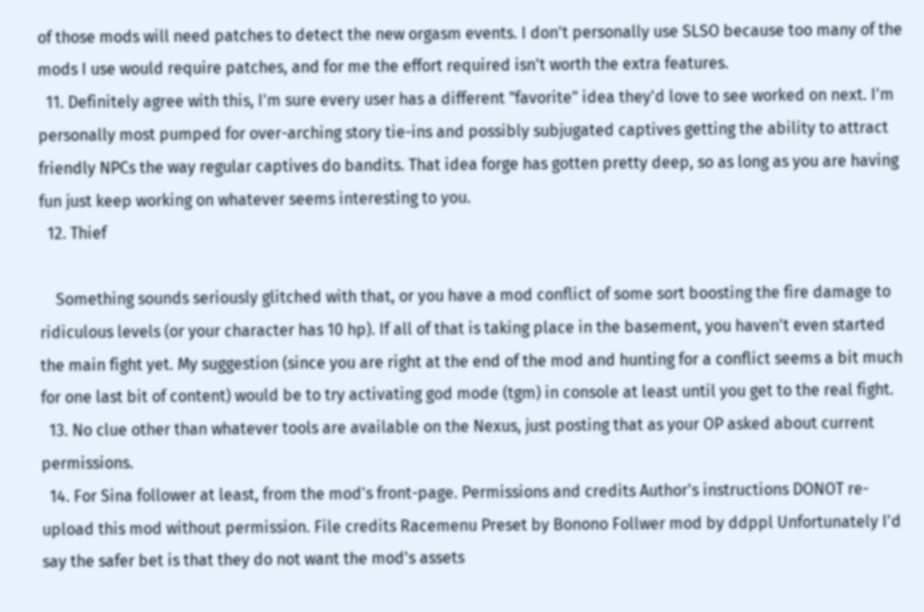of those mods will need patches to detect the new orgasm events. I don't personally use SLSO because too many of the mods I use would require patches, and for me the effort required isn't worth the extra features.
  11. Definitely agree with this, I'm sure every user has a different "favorite" idea they'd love to see worked on next. I'm personally most pumped for over-arching story tie-ins and possibly subjugated captives getting the ability to attract friendly NPCs the way regular captives do bandits. That idea forge has gotten pretty deep, so as long as you are having fun just keep working on whatever seems interesting to you.
  12. Thief

    Something sounds seriously glitched with that, or you have a mod conflict of some sort boosting the fire damage to ridiculous levels (or your character has 10 hp). If all of that is taking place in the basement, you haven't even started the main fight yet. My suggestion (since you are right at the end of the mod and hunting for a conflict seems a bit much for one last bit of content) would be to try activating god mode (tgm) in console at least until you get to the real fight.
  13. No clue other than whatever tools are available on the Nexus, just posting that as your OP asked about current permissions.
  14. For Sina follower at least, from the mod's front-page. Permissions and credits Author's instructions DONOT re-upload this mod without permission. File credits Racemenu Preset by Bonono Follwer mod by ddppl Unfortunately I'd say the safer bet is that they do not want the mod's assets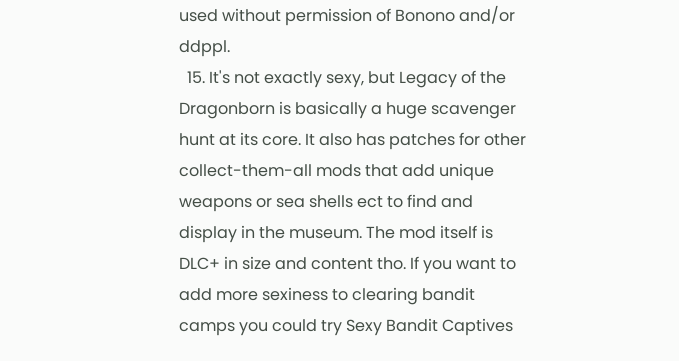used without permission of Bonono and/or ddppl.
  15. It's not exactly sexy, but Legacy of the Dragonborn is basically a huge scavenger hunt at its core. It also has patches for other collect-them-all mods that add unique weapons or sea shells ect to find and display in the museum. The mod itself is DLC+ in size and content tho. If you want to add more sexiness to clearing bandit camps you could try Sexy Bandit Captives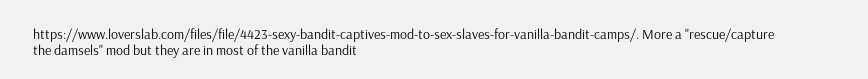https://www.loverslab.com/files/file/4423-sexy-bandit-captives-mod-to-sex-slaves-for-vanilla-bandit-camps/. More a "rescue/capture the damsels" mod but they are in most of the vanilla bandit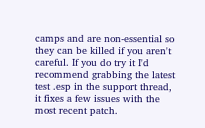camps and are non-essential so they can be killed if you aren't careful. If you do try it I'd recommend grabbing the latest test .esp in the support thread, it fixes a few issues with the most recent patch.